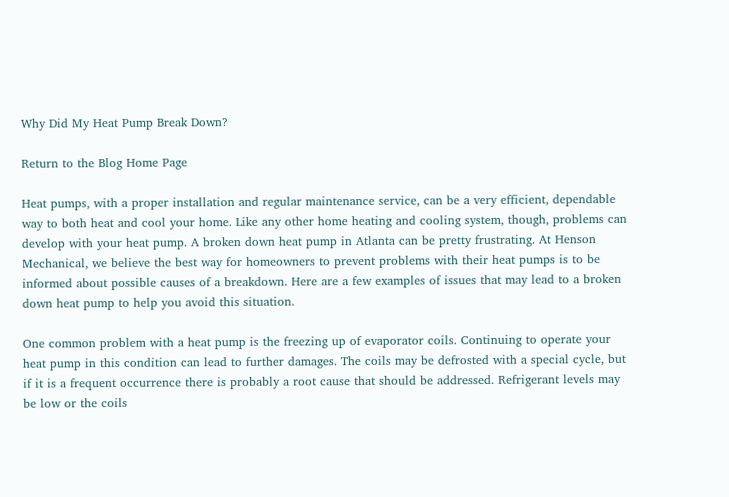Why Did My Heat Pump Break Down?

Return to the Blog Home Page

Heat pumps, with a proper installation and regular maintenance service, can be a very efficient, dependable way to both heat and cool your home. Like any other home heating and cooling system, though, problems can develop with your heat pump. A broken down heat pump in Atlanta can be pretty frustrating. At Henson Mechanical, we believe the best way for homeowners to prevent problems with their heat pumps is to be informed about possible causes of a breakdown. Here are a few examples of issues that may lead to a broken down heat pump to help you avoid this situation.

One common problem with a heat pump is the freezing up of evaporator coils. Continuing to operate your heat pump in this condition can lead to further damages. The coils may be defrosted with a special cycle, but if it is a frequent occurrence there is probably a root cause that should be addressed. Refrigerant levels may be low or the coils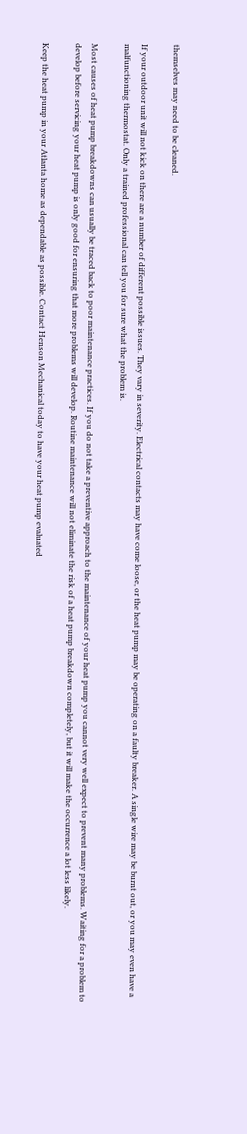themselves may need to be cleaned.

If your outdoor unit will not kick on there are a number of different possible issues. They vary in severity. Electrical contacts may have come loose, or the heat pump may be operating on a faulty breaker. A single wire may be burnt out, or you may even have a malfunctioning thermostat. Only a trained professional can tell you for sure what the problem is.

Most causes of heat pump breakdowns can usually be traced back to poor maintenance practices. If you do not take a preventive approach to the maintenance of your heat pump you cannot very well expect to prevent many problems. Waiting for a problem to develop before servicing your heat pump is only good for ensuring that more problems will develop. Routine maintenance will not eliminate the risk of a heat pump breakdown completely, but it will make the occurrence a lot less likely.

Keep the heat pump in your Atlanta home as dependable as possible. Contact Henson Mechanical today to have your heat pump evaluated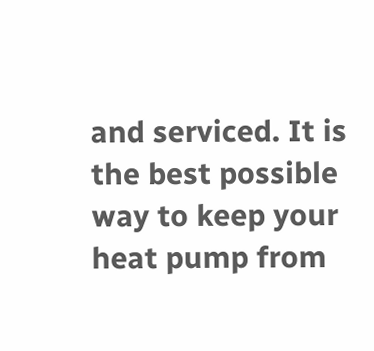and serviced. It is the best possible way to keep your heat pump from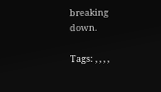breaking down.

Tags: , , , ,